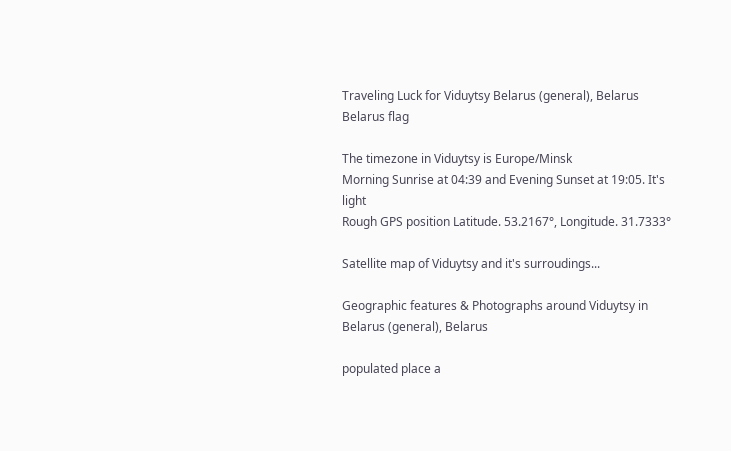Traveling Luck for Viduytsy Belarus (general), Belarus Belarus flag

The timezone in Viduytsy is Europe/Minsk
Morning Sunrise at 04:39 and Evening Sunset at 19:05. It's light
Rough GPS position Latitude. 53.2167°, Longitude. 31.7333°

Satellite map of Viduytsy and it's surroudings...

Geographic features & Photographs around Viduytsy in Belarus (general), Belarus

populated place a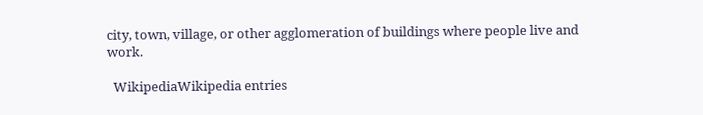city, town, village, or other agglomeration of buildings where people live and work.

  WikipediaWikipedia entries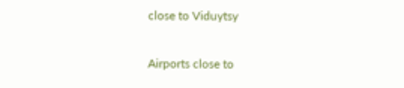close to Viduytsy

Airports close to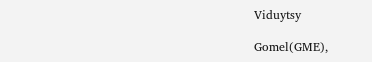Viduytsy

Gomel(GME),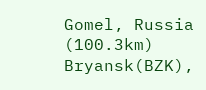Gomel, Russia (100.3km)
Bryansk(BZK),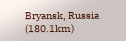Bryansk, Russia (180.1km)